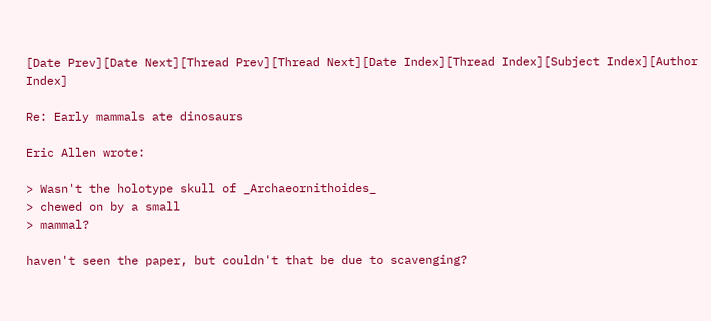[Date Prev][Date Next][Thread Prev][Thread Next][Date Index][Thread Index][Subject Index][Author Index]

Re: Early mammals ate dinosaurs

Eric Allen wrote:

> Wasn't the holotype skull of _Archaeornithoides_
> chewed on by a small
> mammal?

haven't seen the paper, but couldn't that be due to scavenging?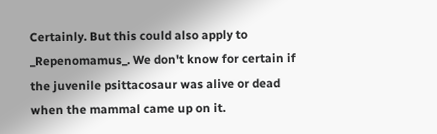Certainly. But this could also apply to _Repenomamus_. We don't know for certain if the juvenile psittacosaur was alive or dead when the mammal came up on it.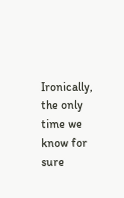Ironically, the only time we know for sure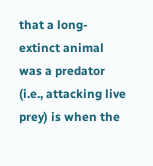that a long-extinct animal was a predator (i.e., attacking live prey) is when the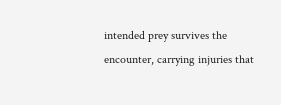intended prey survives the encounter, carrying injuries that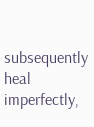subsequently heal imperfectly,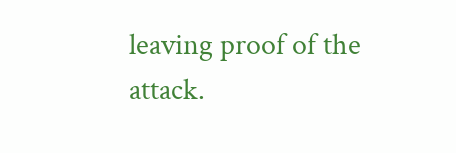leaving proof of the attack.